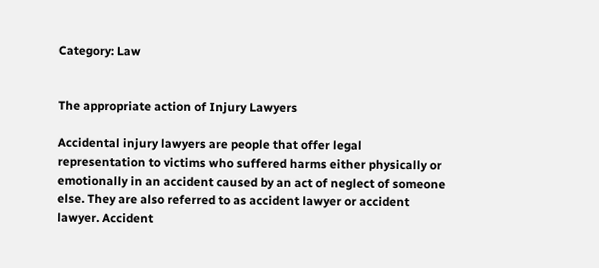Category: Law


The appropriate action of Injury Lawyers

Accidental injury lawyers are people that offer legal representation to victims who suffered harms either physically or emotionally in an accident caused by an act of neglect of someone else. They are also referred to as accident lawyer or accident lawyer. Accident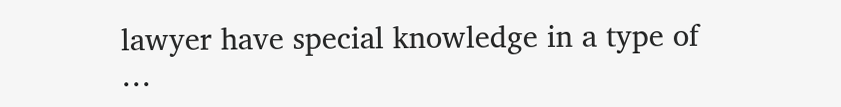lawyer have special knowledge in a type of …